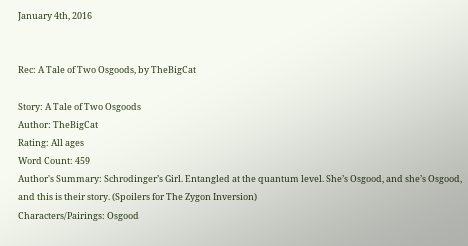January 4th, 2016


Rec: A Tale of Two Osgoods, by TheBigCat

Story: A Tale of Two Osgoods
Author: TheBigCat
Rating: All ages
Word Count: 459
Author's Summary: Schrodinger’s Girl. Entangled at the quantum level. She’s Osgood, and she’s Osgood, and this is their story. (Spoilers for The Zygon Inversion)
Characters/Pairings: Osgood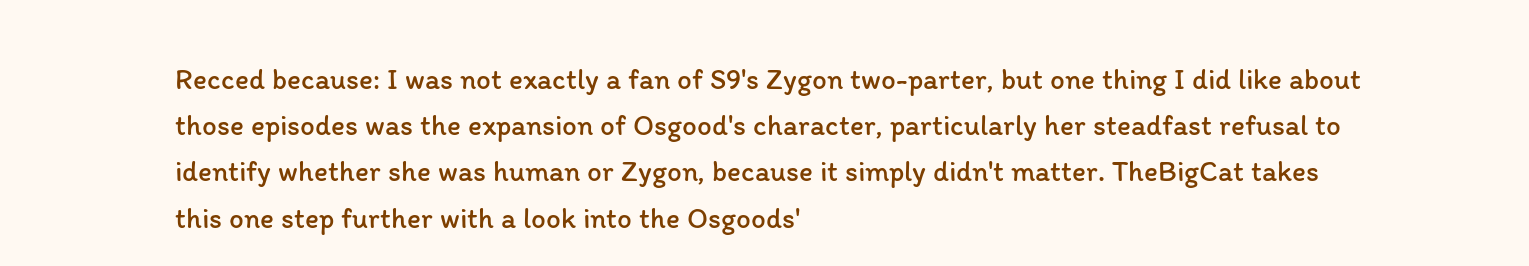Recced because: I was not exactly a fan of S9's Zygon two-parter, but one thing I did like about those episodes was the expansion of Osgood's character, particularly her steadfast refusal to identify whether she was human or Zygon, because it simply didn't matter. TheBigCat takes this one step further with a look into the Osgoods'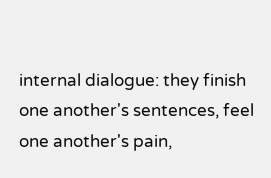internal dialogue: they finish one another's sentences, feel one another's pain,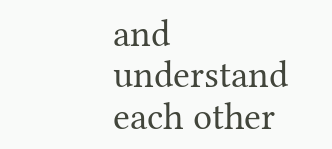and understand each other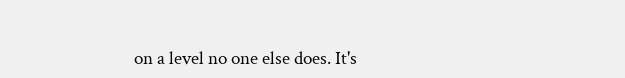on a level no one else does. It's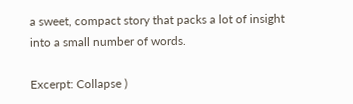a sweet, compact story that packs a lot of insight into a small number of words.

Excerpt: Collapse )